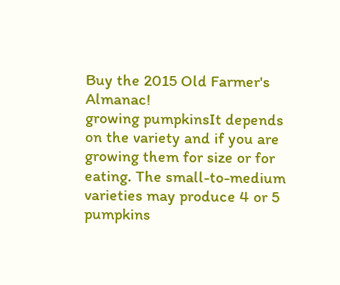Buy the 2015 Old Farmer's Almanac!
growing pumpkinsIt depends on the variety and if you are growing them for size or for eating. The small-to-medium varieties may produce 4 or 5 pumpkins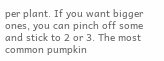per plant. If you want bigger ones, you can pinch off some and stick to 2 or 3. The most common pumpkin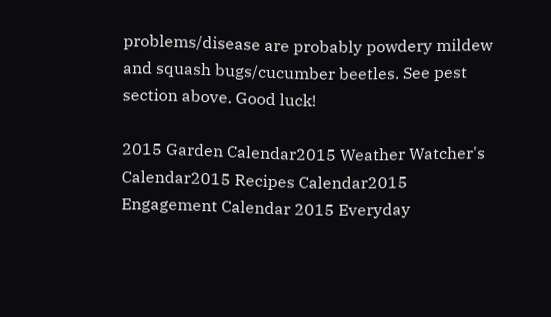problems/disease are probably powdery mildew and squash bugs/cucumber beetles. See pest section above. Good luck!

2015 Garden Calendar2015 Weather Watcher's Calendar2015 Recipes Calendar2015 Engagement Calendar 2015 Everyday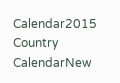Calendar2015 Country CalendarNew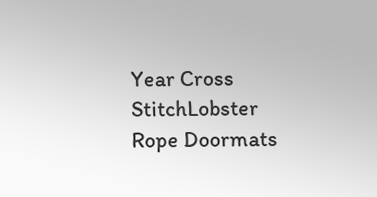Year Cross StitchLobster Rope Doormats